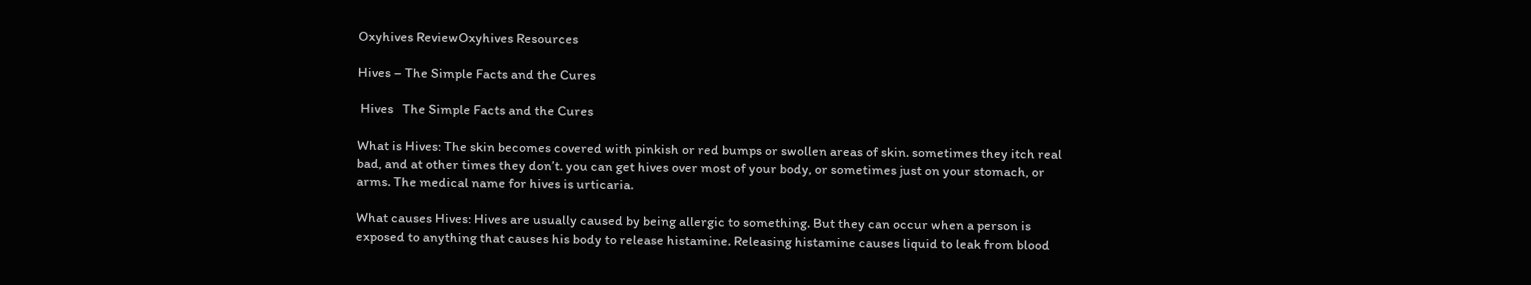Oxyhives ReviewOxyhives Resources

Hives – The Simple Facts and the Cures

 Hives   The Simple Facts and the Cures

What is Hives: The skin becomes covered with pinkish or red bumps or swollen areas of skin. sometimes they itch real bad, and at other times they don’t. you can get hives over most of your body, or sometimes just on your stomach, or arms. The medical name for hives is urticaria.

What causes Hives: Hives are usually caused by being allergic to something. But they can occur when a person is exposed to anything that causes his body to release histamine. Releasing histamine causes liquid to leak from blood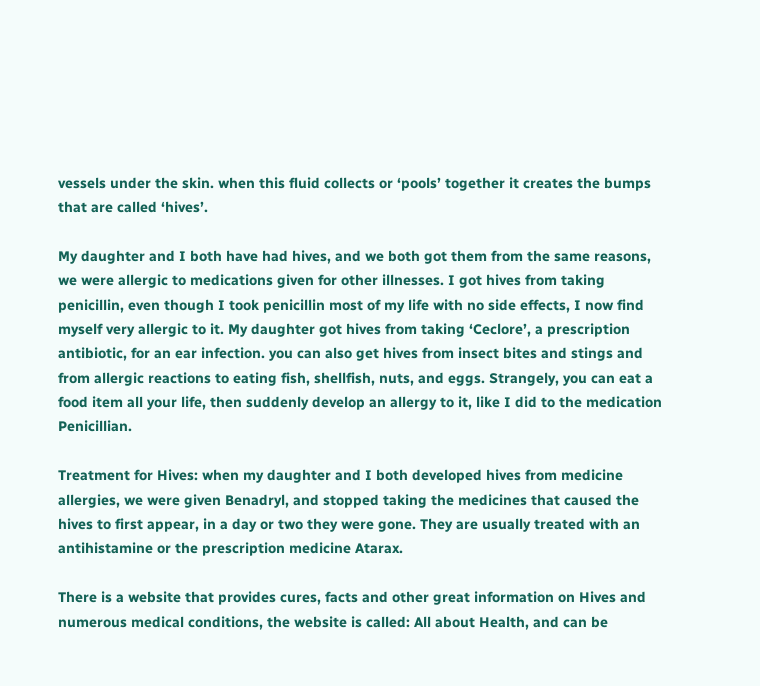vessels under the skin. when this fluid collects or ‘pools’ together it creates the bumps that are called ‘hives’.

My daughter and I both have had hives, and we both got them from the same reasons, we were allergic to medications given for other illnesses. I got hives from taking penicillin, even though I took penicillin most of my life with no side effects, I now find myself very allergic to it. My daughter got hives from taking ‘Ceclore’, a prescription antibiotic, for an ear infection. you can also get hives from insect bites and stings and from allergic reactions to eating fish, shellfish, nuts, and eggs. Strangely, you can eat a food item all your life, then suddenly develop an allergy to it, like I did to the medication Penicillian.

Treatment for Hives: when my daughter and I both developed hives from medicine allergies, we were given Benadryl, and stopped taking the medicines that caused the hives to first appear, in a day or two they were gone. They are usually treated with an antihistamine or the prescription medicine Atarax.

There is a website that provides cures, facts and other great information on Hives and numerous medical conditions, the website is called: All about Health, and can be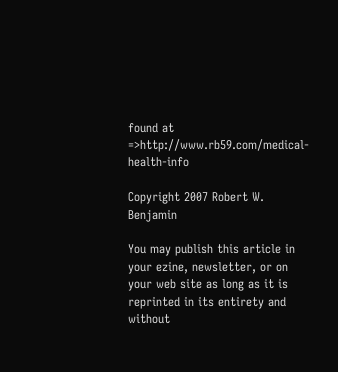found at =>http://www.rb59.com/medical-health-info

Copyright 2007 Robert W. Benjamin

You may publish this article in your ezine, newsletter, or on your web site as long as it is reprinted in its entirety and without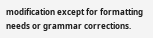modification except for formatting needs or grammar corrections.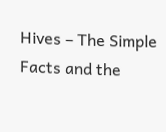Hives – The Simple Facts and the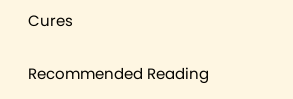Cures

Recommended Reading